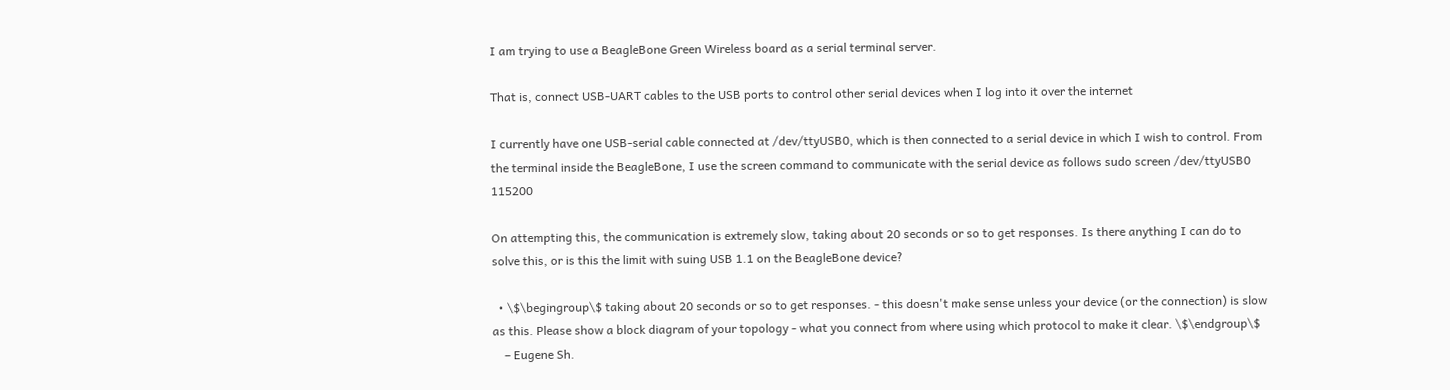I am trying to use a BeagleBone Green Wireless board as a serial terminal server.

That is, connect USB-UART cables to the USB ports to control other serial devices when I log into it over the internet

I currently have one USB-serial cable connected at /dev/ttyUSB0, which is then connected to a serial device in which I wish to control. From the terminal inside the BeagleBone, I use the screen command to communicate with the serial device as follows sudo screen /dev/ttyUSB0 115200

On attempting this, the communication is extremely slow, taking about 20 seconds or so to get responses. Is there anything I can do to solve this, or is this the limit with suing USB 1.1 on the BeagleBone device?

  • \$\begingroup\$ taking about 20 seconds or so to get responses. - this doesn't make sense unless your device (or the connection) is slow as this. Please show a block diagram of your topology - what you connect from where using which protocol to make it clear. \$\endgroup\$
    – Eugene Sh.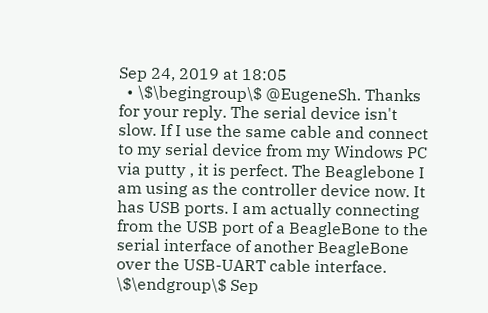Sep 24, 2019 at 18:05
  • \$\begingroup\$ @EugeneSh. Thanks for your reply. The serial device isn't slow. If I use the same cable and connect to my serial device from my Windows PC via putty , it is perfect. The Beaglebone I am using as the controller device now. It has USB ports. I am actually connecting from the USB port of a BeagleBone to the serial interface of another BeagleBone over the USB-UART cable interface. \$\endgroup\$ Sep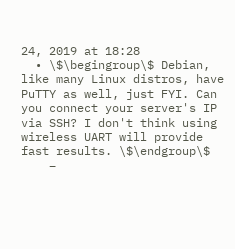24, 2019 at 18:28
  • \$\begingroup\$ Debian, like many Linux distros, have PuTTY as well, just FYI. Can you connect your server's IP via SSH? I don't think using wireless UART will provide fast results. \$\endgroup\$
    –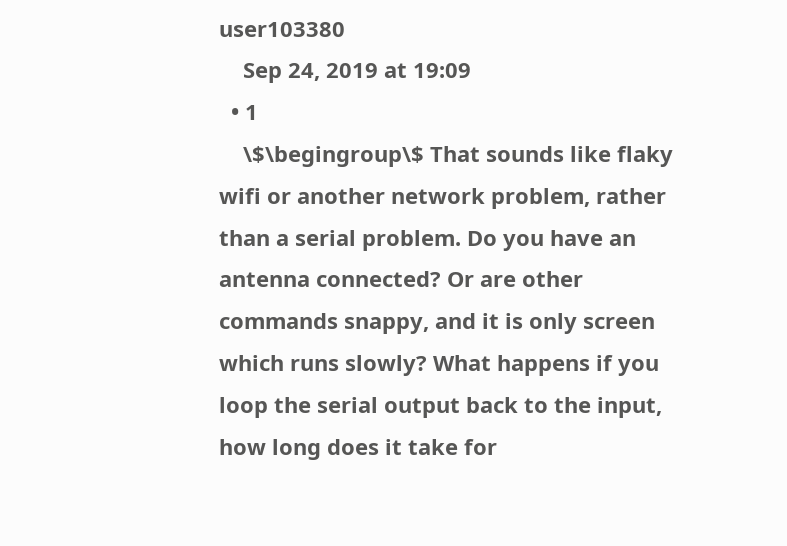user103380
    Sep 24, 2019 at 19:09
  • 1
    \$\begingroup\$ That sounds like flaky wifi or another network problem, rather than a serial problem. Do you have an antenna connected? Or are other commands snappy, and it is only screen which runs slowly? What happens if you loop the serial output back to the input, how long does it take for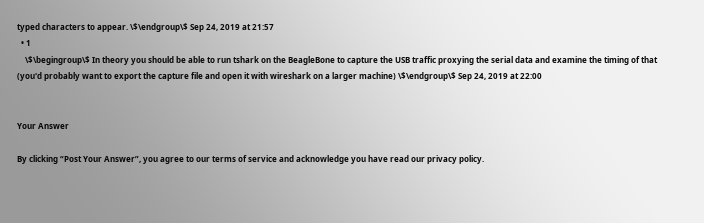typed characters to appear. \$\endgroup\$ Sep 24, 2019 at 21:57
  • 1
    \$\begingroup\$ In theory you should be able to run tshark on the BeagleBone to capture the USB traffic proxying the serial data and examine the timing of that (you'd probably want to export the capture file and open it with wireshark on a larger machine) \$\endgroup\$ Sep 24, 2019 at 22:00


Your Answer

By clicking “Post Your Answer”, you agree to our terms of service and acknowledge you have read our privacy policy.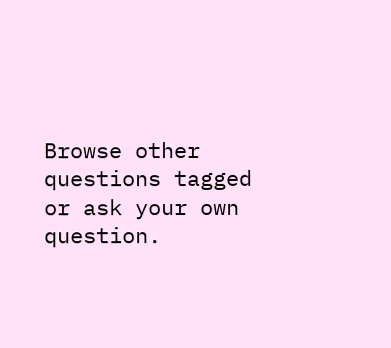Browse other questions tagged or ask your own question.